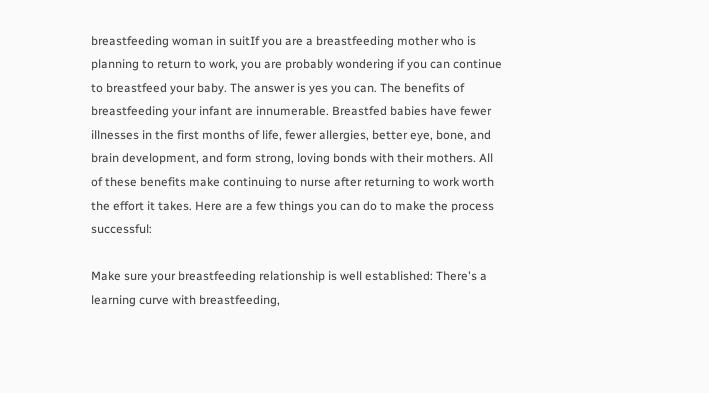breastfeeding woman in suitIf you are a breastfeeding mother who is planning to return to work, you are probably wondering if you can continue to breastfeed your baby. The answer is yes you can. The benefits of breastfeeding your infant are innumerable. Breastfed babies have fewer illnesses in the first months of life, fewer allergies, better eye, bone, and brain development, and form strong, loving bonds with their mothers. All of these benefits make continuing to nurse after returning to work worth the effort it takes. Here are a few things you can do to make the process successful:

Make sure your breastfeeding relationship is well established: There's a learning curve with breastfeeding,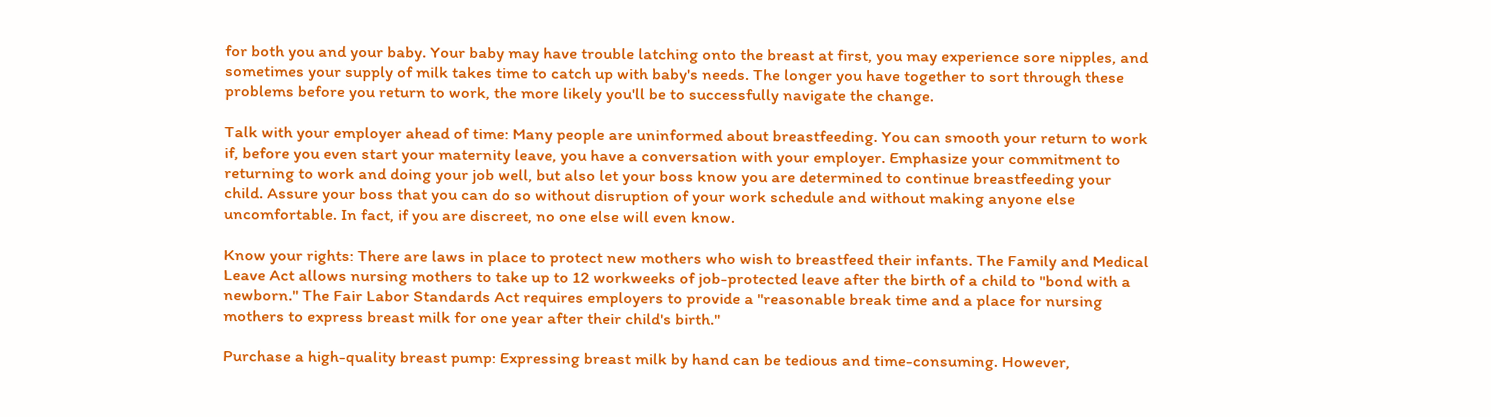for both you and your baby. Your baby may have trouble latching onto the breast at first, you may experience sore nipples, and sometimes your supply of milk takes time to catch up with baby's needs. The longer you have together to sort through these problems before you return to work, the more likely you'll be to successfully navigate the change.

Talk with your employer ahead of time: Many people are uninformed about breastfeeding. You can smooth your return to work if, before you even start your maternity leave, you have a conversation with your employer. Emphasize your commitment to returning to work and doing your job well, but also let your boss know you are determined to continue breastfeeding your child. Assure your boss that you can do so without disruption of your work schedule and without making anyone else uncomfortable. In fact, if you are discreet, no one else will even know.

Know your rights: There are laws in place to protect new mothers who wish to breastfeed their infants. The Family and Medical Leave Act allows nursing mothers to take up to 12 workweeks of job-protected leave after the birth of a child to "bond with a newborn." The Fair Labor Standards Act requires employers to provide a "reasonable break time and a place for nursing mothers to express breast milk for one year after their child's birth."

Purchase a high-quality breast pump: Expressing breast milk by hand can be tedious and time-consuming. However,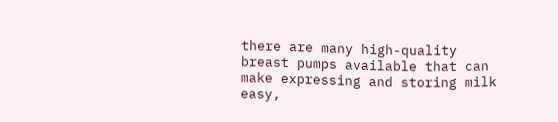there are many high-quality breast pumps available that can make expressing and storing milk easy,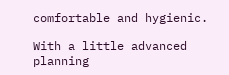comfortable and hygienic.

With a little advanced planning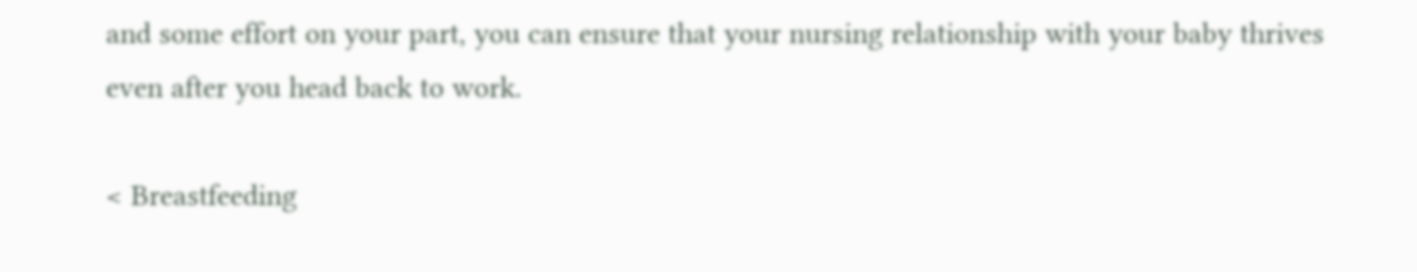and some effort on your part, you can ensure that your nursing relationship with your baby thrives even after you head back to work.

< Breastfeeding